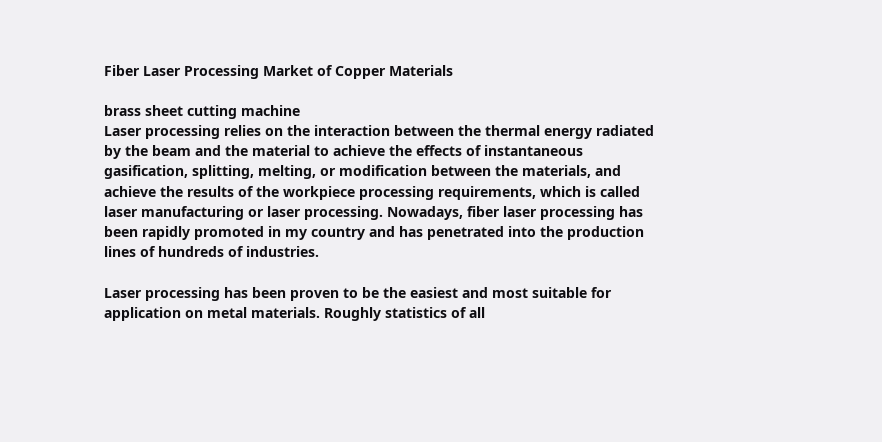Fiber Laser Processing Market of Copper Materials

brass sheet cutting machine
Laser processing relies on the interaction between the thermal energy radiated by the beam and the material to achieve the effects of instantaneous gasification, splitting, melting, or modification between the materials, and achieve the results of the workpiece processing requirements, which is called laser manufacturing or laser processing. Nowadays, fiber laser processing has been rapidly promoted in my country and has penetrated into the production lines of hundreds of industries.

Laser processing has been proven to be the easiest and most suitable for application on metal materials. Roughly statistics of all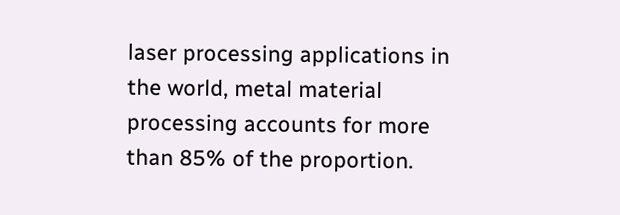laser processing applications in the world, metal material processing accounts for more than 85% of the proportion.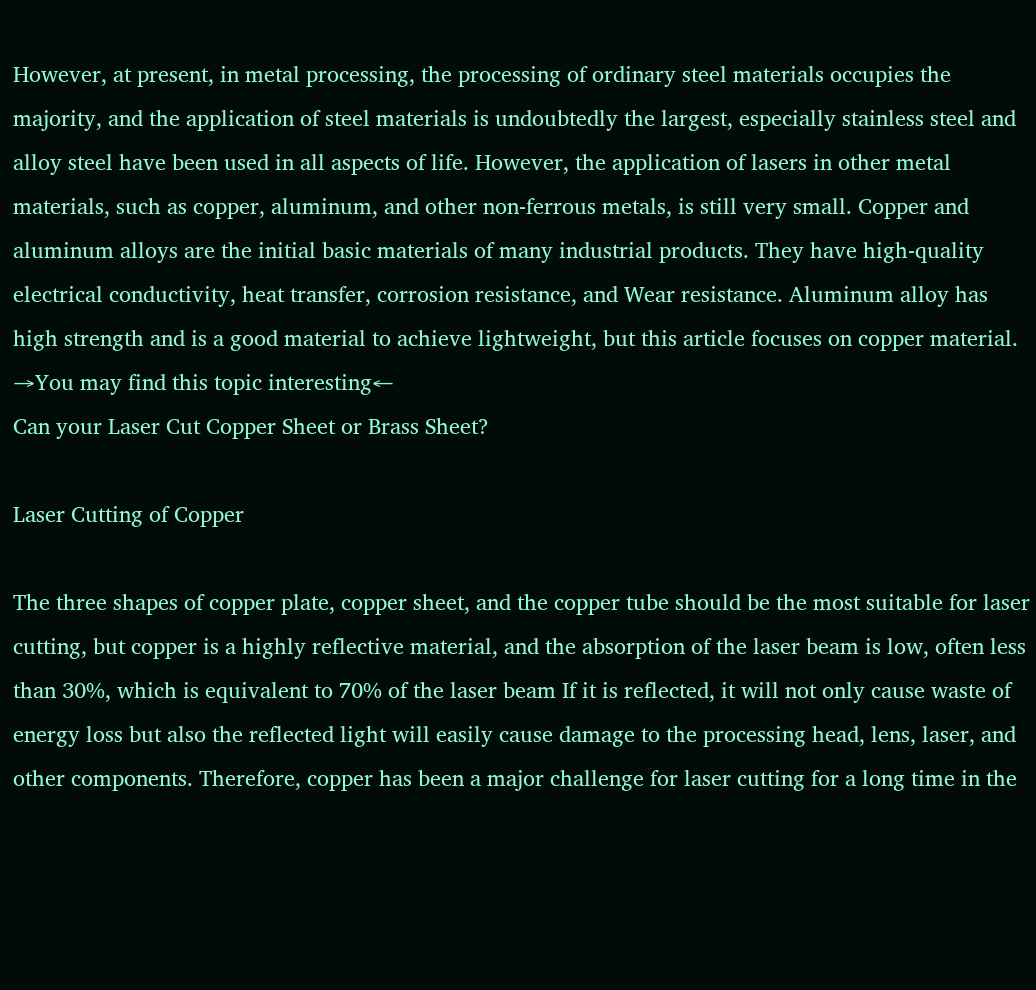However, at present, in metal processing, the processing of ordinary steel materials occupies the majority, and the application of steel materials is undoubtedly the largest, especially stainless steel and alloy steel have been used in all aspects of life. However, the application of lasers in other metal materials, such as copper, aluminum, and other non-ferrous metals, is still very small. Copper and aluminum alloys are the initial basic materials of many industrial products. They have high-quality electrical conductivity, heat transfer, corrosion resistance, and Wear resistance. Aluminum alloy has high strength and is a good material to achieve lightweight, but this article focuses on copper material.
→You may find this topic interesting←
Can your Laser Cut Copper Sheet or Brass Sheet?

Laser Cutting of Copper

The three shapes of copper plate, copper sheet, and the copper tube should be the most suitable for laser cutting, but copper is a highly reflective material, and the absorption of the laser beam is low, often less than 30%, which is equivalent to 70% of the laser beam If it is reflected, it will not only cause waste of energy loss but also the reflected light will easily cause damage to the processing head, lens, laser, and other components. Therefore, copper has been a major challenge for laser cutting for a long time in the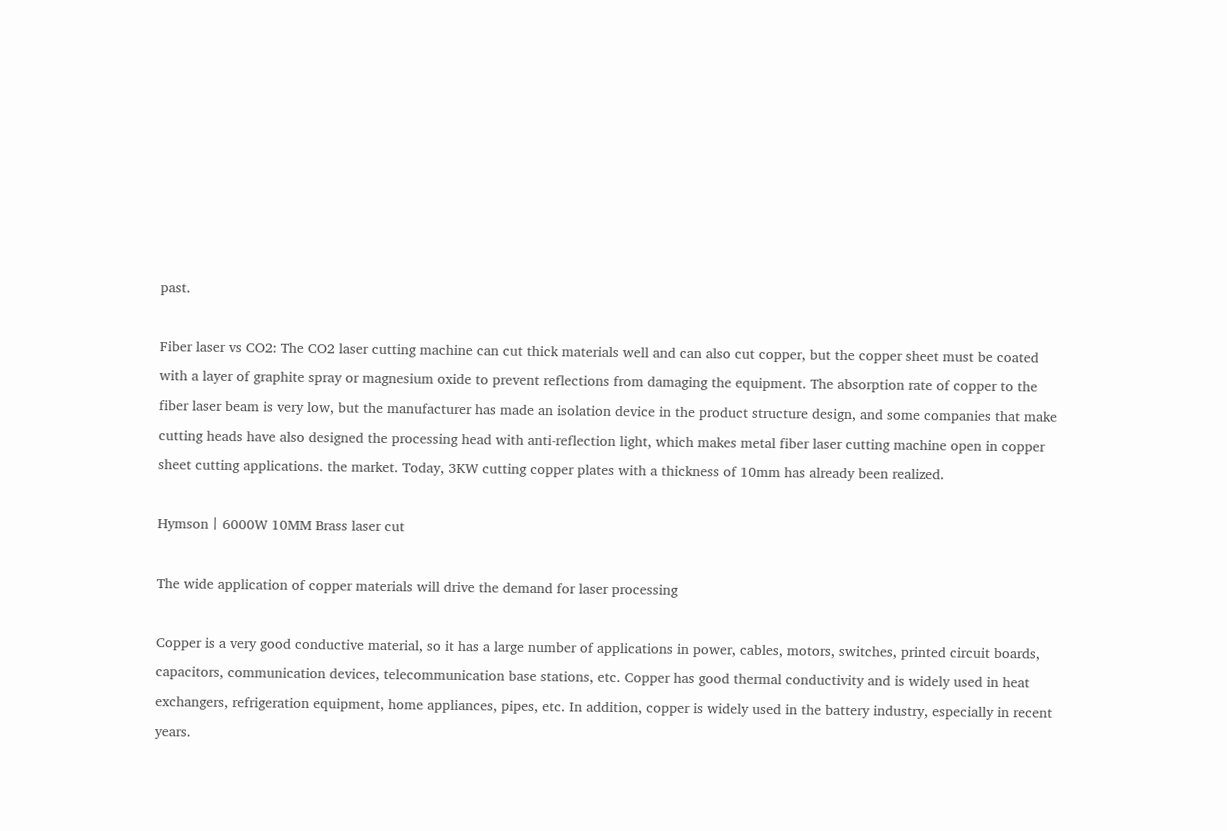past.

Fiber laser vs CO2: The CO2 laser cutting machine can cut thick materials well and can also cut copper, but the copper sheet must be coated with a layer of graphite spray or magnesium oxide to prevent reflections from damaging the equipment. The absorption rate of copper to the fiber laser beam is very low, but the manufacturer has made an isolation device in the product structure design, and some companies that make cutting heads have also designed the processing head with anti-reflection light, which makes metal fiber laser cutting machine open in copper sheet cutting applications. the market. Today, 3KW cutting copper plates with a thickness of 10mm has already been realized.

Hymson丨6000W 10MM Brass laser cut

The wide application of copper materials will drive the demand for laser processing

Copper is a very good conductive material, so it has a large number of applications in power, cables, motors, switches, printed circuit boards, capacitors, communication devices, telecommunication base stations, etc. Copper has good thermal conductivity and is widely used in heat exchangers, refrigeration equipment, home appliances, pipes, etc. In addition, copper is widely used in the battery industry, especially in recent years.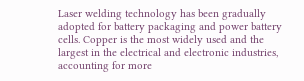Laser welding technology has been gradually adopted for battery packaging and power battery cells. Copper is the most widely used and the largest in the electrical and electronic industries, accounting for more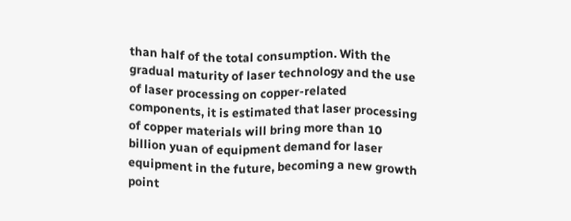than half of the total consumption. With the gradual maturity of laser technology and the use of laser processing on copper-related components, it is estimated that laser processing of copper materials will bring more than 10 billion yuan of equipment demand for laser equipment in the future, becoming a new growth point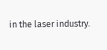in the laser industry.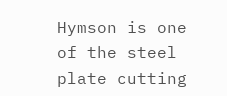Hymson is one of the steel plate cutting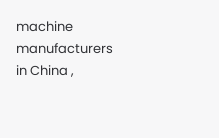machine manufacturers in China ,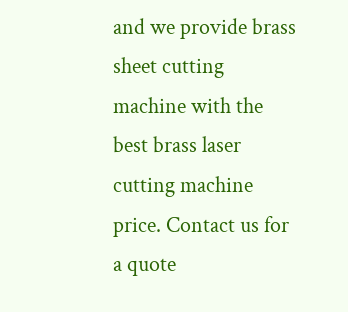and we provide brass sheet cutting machine with the best brass laser cutting machine price. Contact us for a quote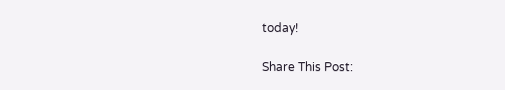today!

Share This Post: